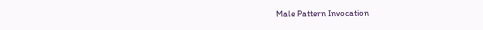Male Pattern Invocation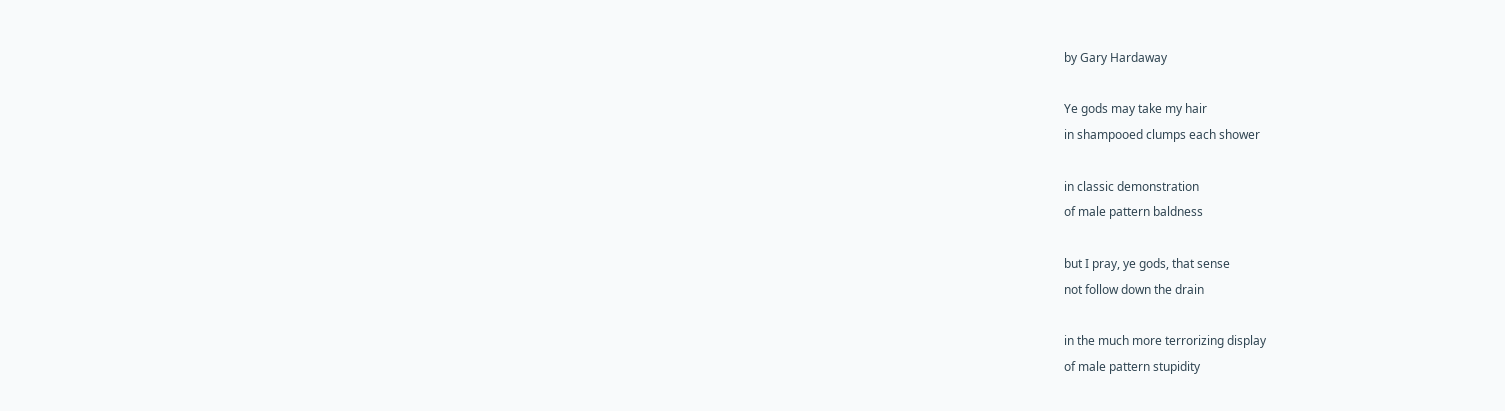by Gary Hardaway

Ye gods may take my hair
in shampooed clumps each shower

in classic demonstration
of male pattern baldness

but I pray, ye gods, that sense
not follow down the drain

in the much more terrorizing display
of male pattern stupidity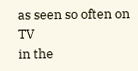as seen so often on TV
in the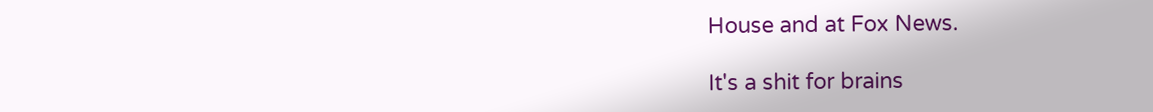House and at Fox News.

It's a shit for brains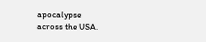apocalypse
across the USA.